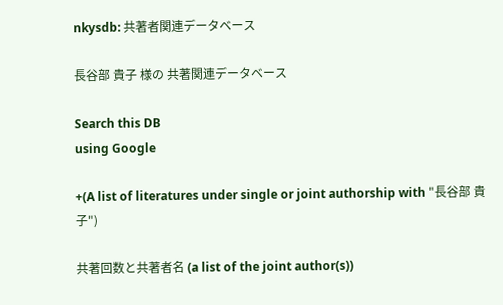nkysdb: 共著者関連データベース

長谷部 貴子 様の 共著関連データベース

Search this DB
using Google

+(A list of literatures under single or joint authorship with "長谷部 貴子")

共著回数と共著者名 (a list of the joint author(s))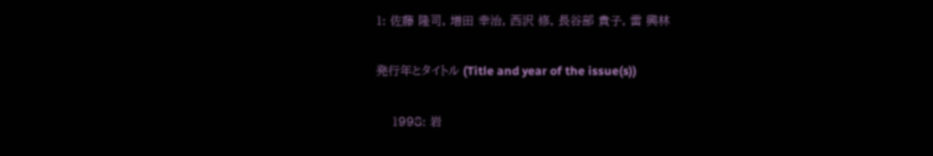1: 佐藤 隆司, 増田 幸治, 西沢 修, 長谷部 貴子, 雷 興林

発行年とタイトル (Title and year of the issue(s))

    1998: 岩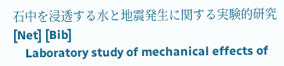石中を浸透する水と地震発生に関する実験的研究 [Net] [Bib]
    Laboratory study of mechanical effects of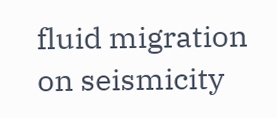fluid migration on seismicity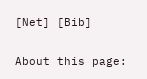[Net] [Bib]

About this page: